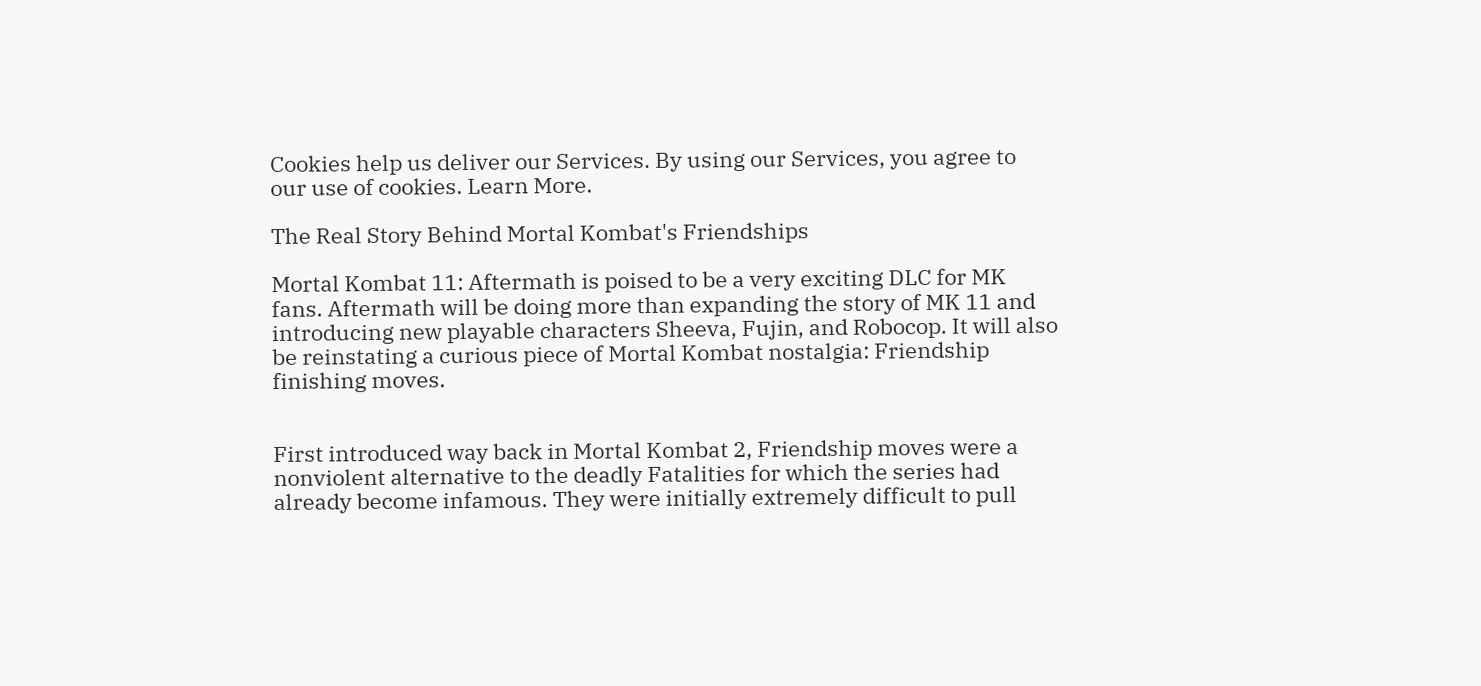Cookies help us deliver our Services. By using our Services, you agree to our use of cookies. Learn More.

The Real Story Behind Mortal Kombat's Friendships

Mortal Kombat 11: Aftermath is poised to be a very exciting DLC for MK fans. Aftermath will be doing more than expanding the story of MK 11 and introducing new playable characters Sheeva, Fujin, and Robocop. It will also be reinstating a curious piece of Mortal Kombat nostalgia: Friendship finishing moves.


First introduced way back in Mortal Kombat 2, Friendship moves were a nonviolent alternative to the deadly Fatalities for which the series had already become infamous. They were initially extremely difficult to pull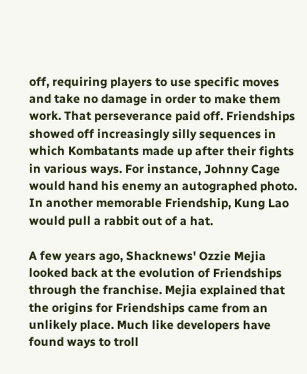off, requiring players to use specific moves and take no damage in order to make them work. That perseverance paid off. Friendships showed off increasingly silly sequences in which Kombatants made up after their fights in various ways. For instance, Johnny Cage would hand his enemy an autographed photo. In another memorable Friendship, Kung Lao would pull a rabbit out of a hat.

A few years ago, Shacknews' Ozzie Mejia looked back at the evolution of Friendships through the franchise. Mejia explained that the origins for Friendships came from an unlikely place. Much like developers have found ways to troll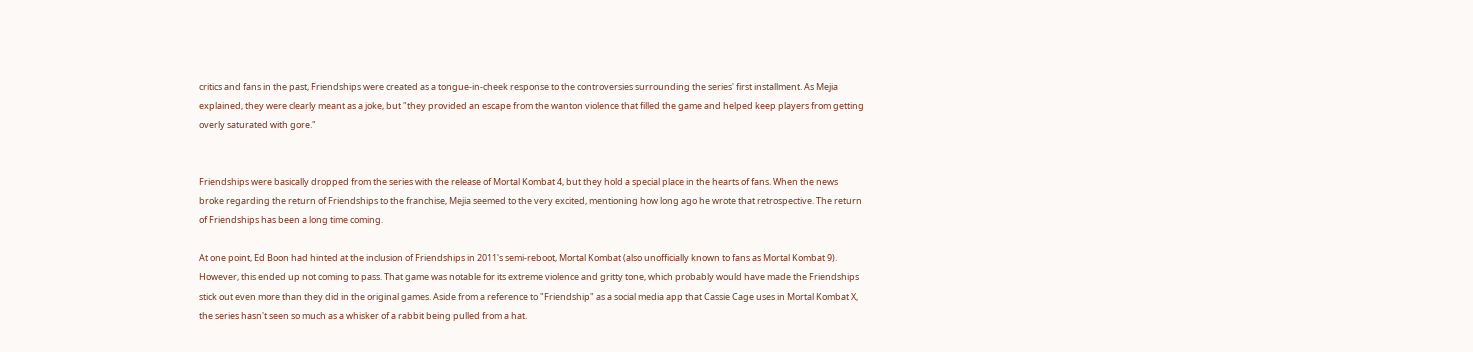critics and fans in the past, Friendships were created as a tongue-in-cheek response to the controversies surrounding the series' first installment. As Mejia explained, they were clearly meant as a joke, but "they provided an escape from the wanton violence that filled the game and helped keep players from getting overly saturated with gore."


Friendships were basically dropped from the series with the release of Mortal Kombat 4, but they hold a special place in the hearts of fans. When the news broke regarding the return of Friendships to the franchise, Mejia seemed to the very excited, mentioning how long ago he wrote that retrospective. The return of Friendships has been a long time coming.

At one point, Ed Boon had hinted at the inclusion of Friendships in 2011's semi-reboot, Mortal Kombat (also unofficially known to fans as Mortal Kombat 9). However, this ended up not coming to pass. That game was notable for its extreme violence and gritty tone, which probably would have made the Friendships stick out even more than they did in the original games. Aside from a reference to "Friendship" as a social media app that Cassie Cage uses in Mortal Kombat X, the series hasn't seen so much as a whisker of a rabbit being pulled from a hat.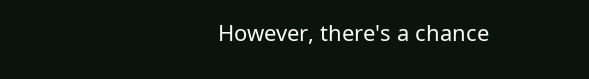However, there's a chance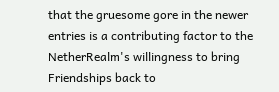that the gruesome gore in the newer entries is a contributing factor to the NetherRealm's willingness to bring Friendships back to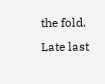the fold. Late last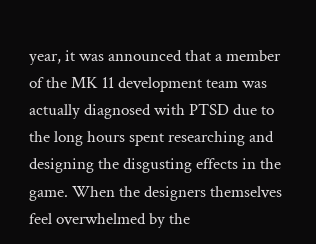year, it was announced that a member of the MK 11 development team was actually diagnosed with PTSD due to the long hours spent researching and designing the disgusting effects in the game. When the designers themselves feel overwhelmed by the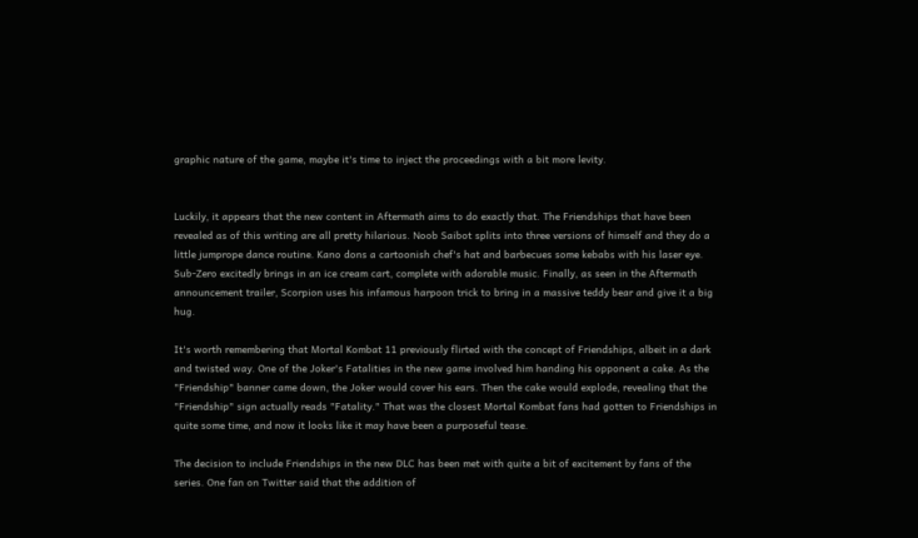graphic nature of the game, maybe it's time to inject the proceedings with a bit more levity.


Luckily, it appears that the new content in Aftermath aims to do exactly that. The Friendships that have been revealed as of this writing are all pretty hilarious. Noob Saibot splits into three versions of himself and they do a little jumprope dance routine. Kano dons a cartoonish chef's hat and barbecues some kebabs with his laser eye. Sub-Zero excitedly brings in an ice cream cart, complete with adorable music. Finally, as seen in the Aftermath announcement trailer, Scorpion uses his infamous harpoon trick to bring in a massive teddy bear and give it a big hug.

It's worth remembering that Mortal Kombat 11 previously flirted with the concept of Friendships, albeit in a dark and twisted way. One of the Joker's Fatalities in the new game involved him handing his opponent a cake. As the "Friendship" banner came down, the Joker would cover his ears. Then the cake would explode, revealing that the "Friendship" sign actually reads "Fatality." That was the closest Mortal Kombat fans had gotten to Friendships in quite some time, and now it looks like it may have been a purposeful tease.

The decision to include Friendships in the new DLC has been met with quite a bit of excitement by fans of the series. One fan on Twitter said that the addition of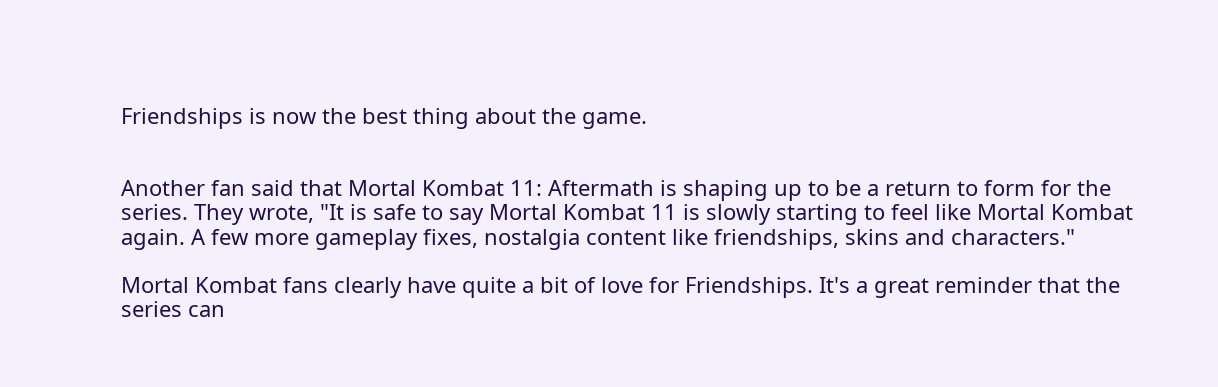Friendships is now the best thing about the game.


Another fan said that Mortal Kombat 11: Aftermath is shaping up to be a return to form for the series. They wrote, "It is safe to say Mortal Kombat 11 is slowly starting to feel like Mortal Kombat again. A few more gameplay fixes, nostalgia content like friendships, skins and characters."

Mortal Kombat fans clearly have quite a bit of love for Friendships. It's a great reminder that the series can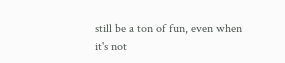still be a ton of fun, even when it's not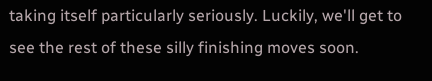taking itself particularly seriously. Luckily, we'll get to see the rest of these silly finishing moves soon.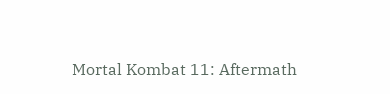Mortal Kombat 11: Aftermath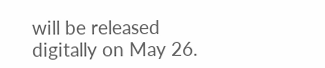will be released digitally on May 26.